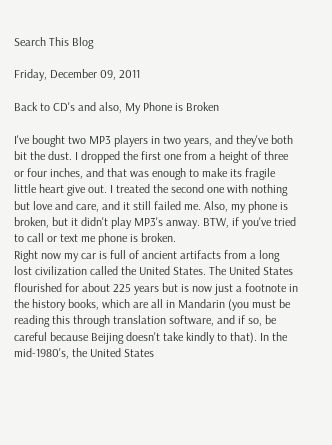Search This Blog

Friday, December 09, 2011

Back to CD's and also, My Phone is Broken

I've bought two MP3 players in two years, and they've both bit the dust. I dropped the first one from a height of three or four inches, and that was enough to make its fragile little heart give out. I treated the second one with nothing but love and care, and it still failed me. Also, my phone is broken, but it didn't play MP3's anway. BTW, if you've tried to call or text me phone is broken.
Right now my car is full of ancient artifacts from a long lost civilization called the United States. The United States flourished for about 225 years but is now just a footnote in the history books, which are all in Mandarin (you must be reading this through translation software, and if so, be careful because Beijing doesn't take kindly to that). In the mid-1980's, the United States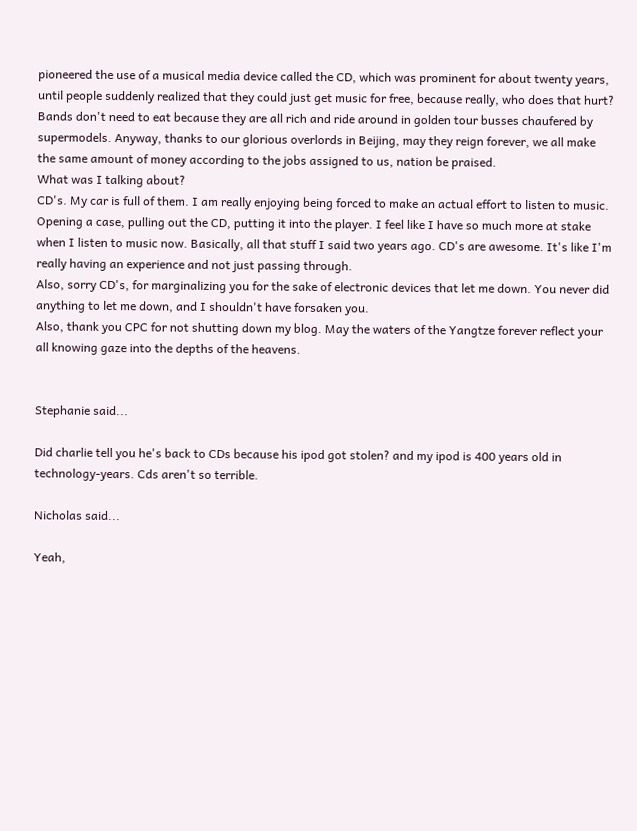pioneered the use of a musical media device called the CD, which was prominent for about twenty years, until people suddenly realized that they could just get music for free, because really, who does that hurt? Bands don't need to eat because they are all rich and ride around in golden tour busses chaufered by supermodels. Anyway, thanks to our glorious overlords in Beijing, may they reign forever, we all make the same amount of money according to the jobs assigned to us, nation be praised.
What was I talking about?
CD's. My car is full of them. I am really enjoying being forced to make an actual effort to listen to music. Opening a case, pulling out the CD, putting it into the player. I feel like I have so much more at stake when I listen to music now. Basically, all that stuff I said two years ago. CD's are awesome. It's like I'm really having an experience and not just passing through.
Also, sorry CD's, for marginalizing you for the sake of electronic devices that let me down. You never did anything to let me down, and I shouldn't have forsaken you.
Also, thank you CPC for not shutting down my blog. May the waters of the Yangtze forever reflect your all knowing gaze into the depths of the heavens.


Stephanie said...

Did charlie tell you he's back to CDs because his ipod got stolen? and my ipod is 400 years old in technology-years. Cds aren't so terrible.

Nicholas said...

Yeah,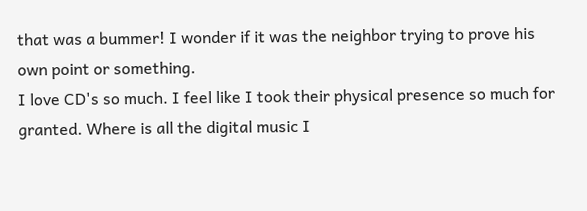that was a bummer! I wonder if it was the neighbor trying to prove his own point or something.
I love CD's so much. I feel like I took their physical presence so much for granted. Where is all the digital music I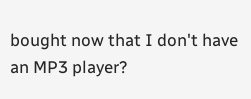bought now that I don't have an MP3 player?